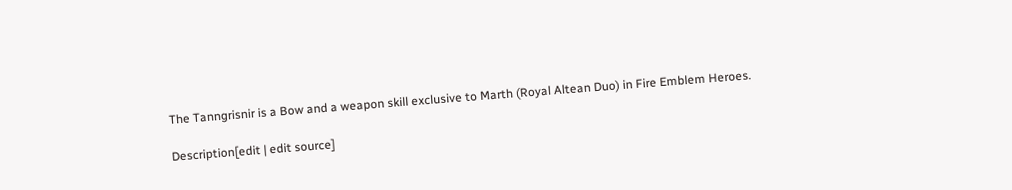The Tanngrisnir is a Bow and a weapon skill exclusive to Marth (Royal Altean Duo) in Fire Emblem Heroes.

Description[edit | edit source]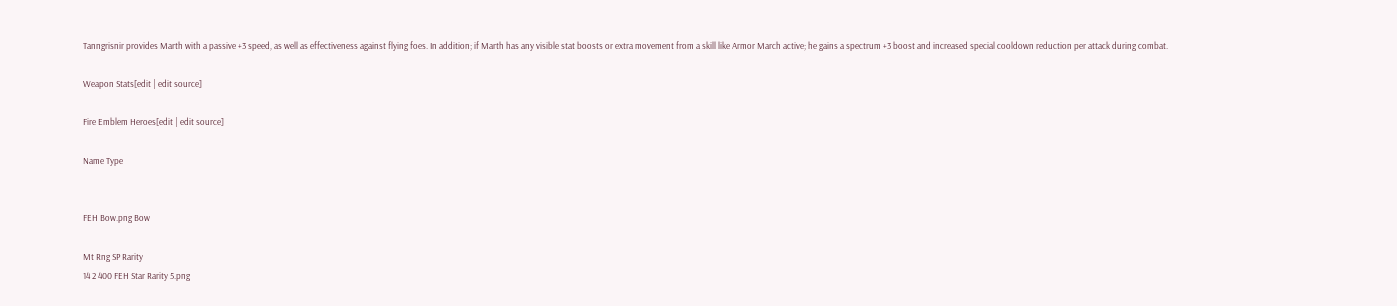Tanngrisnir provides Marth with a passive +3 speed, as well as effectiveness against flying foes. In addition; if Marth has any visible stat boosts or extra movement from a skill like Armor March active; he gains a spectrum +3 boost and increased special cooldown reduction per attack during combat.

Weapon Stats[edit | edit source]

Fire Emblem Heroes[edit | edit source]

Name Type


FEH Bow.png Bow

Mt Rng SP Rarity
14 2 400 FEH Star Rarity 5.png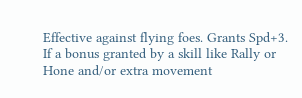Effective against flying foes. Grants Spd+3. If a bonus granted by a skill like Rally or Hone and/or extra movement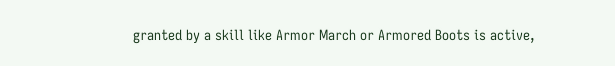granted by a skill like Armor March or Armored Boots is active,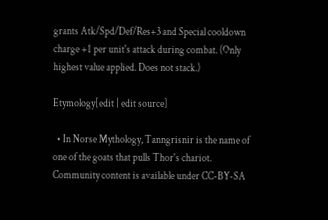grants Atk/Spd/Def/Res+3 and Special cooldown charge +1 per unit's attack during combat. (Only highest value applied. Does not stack.)

Etymology[edit | edit source]

  • In Norse Mythology, Tanngrisnir is the name of one of the goats that pulls Thor's chariot.
Community content is available under CC-BY-SA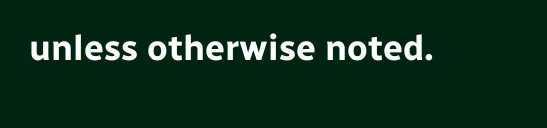unless otherwise noted.